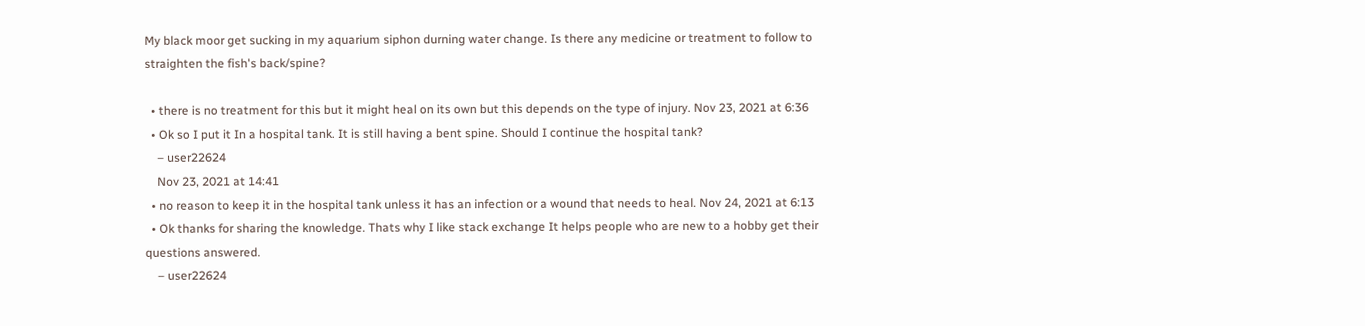My black moor get sucking in my aquarium siphon durning water change. Is there any medicine or treatment to follow to straighten the fish's back/spine?

  • there is no treatment for this but it might heal on its own but this depends on the type of injury. Nov 23, 2021 at 6:36
  • Ok so I put it In a hospital tank. It is still having a bent spine. Should I continue the hospital tank?
    – user22624
    Nov 23, 2021 at 14:41
  • no reason to keep it in the hospital tank unless it has an infection or a wound that needs to heal. Nov 24, 2021 at 6:13
  • Ok thanks for sharing the knowledge. Thats why I like stack exchange It helps people who are new to a hobby get their questions answered.
    – user22624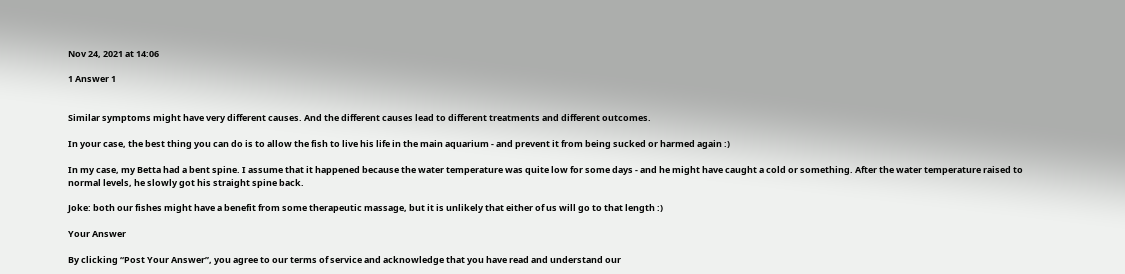Nov 24, 2021 at 14:06

1 Answer 1


Similar symptoms might have very different causes. And the different causes lead to different treatments and different outcomes.

In your case, the best thing you can do is to allow the fish to live his life in the main aquarium - and prevent it from being sucked or harmed again :)

In my case, my Betta had a bent spine. I assume that it happened because the water temperature was quite low for some days - and he might have caught a cold or something. After the water temperature raised to normal levels, he slowly got his straight spine back.

Joke: both our fishes might have a benefit from some therapeutic massage, but it is unlikely that either of us will go to that length :)

Your Answer

By clicking “Post Your Answer”, you agree to our terms of service and acknowledge that you have read and understand our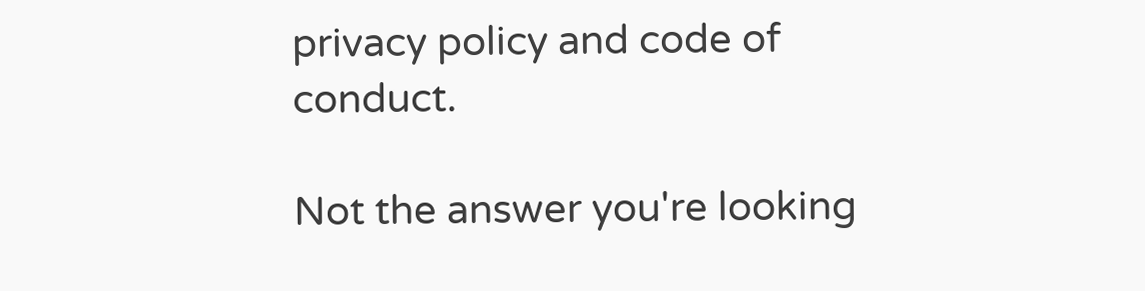privacy policy and code of conduct.

Not the answer you're looking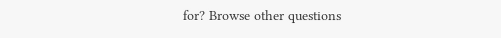for? Browse other questions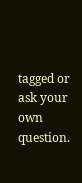tagged or ask your own question.